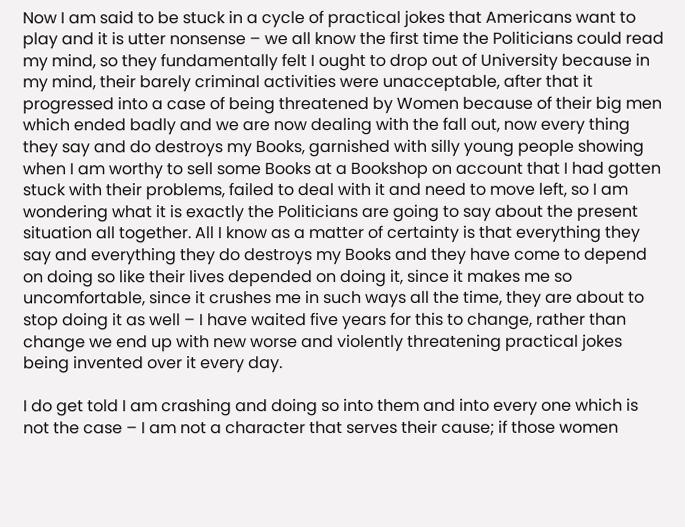Now I am said to be stuck in a cycle of practical jokes that Americans want to play and it is utter nonsense – we all know the first time the Politicians could read my mind, so they fundamentally felt I ought to drop out of University because in my mind, their barely criminal activities were unacceptable, after that it progressed into a case of being threatened by Women because of their big men which ended badly and we are now dealing with the fall out, now every thing they say and do destroys my Books, garnished with silly young people showing when I am worthy to sell some Books at a Bookshop on account that I had gotten stuck with their problems, failed to deal with it and need to move left, so I am wondering what it is exactly the Politicians are going to say about the present situation all together. All I know as a matter of certainty is that everything they say and everything they do destroys my Books and they have come to depend on doing so like their lives depended on doing it, since it makes me so uncomfortable, since it crushes me in such ways all the time, they are about to stop doing it as well – I have waited five years for this to change, rather than change we end up with new worse and violently threatening practical jokes being invented over it every day.

I do get told I am crashing and doing so into them and into every one which is not the case – I am not a character that serves their cause; if those women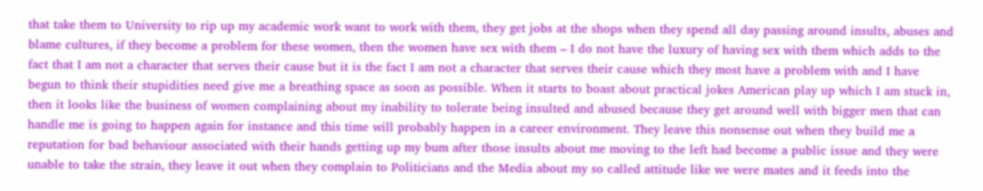that take them to University to rip up my academic work want to work with them, they get jobs at the shops when they spend all day passing around insults, abuses and blame cultures, if they become a problem for these women, then the women have sex with them – I do not have the luxury of having sex with them which adds to the fact that I am not a character that serves their cause but it is the fact I am not a character that serves their cause which they most have a problem with and I have begun to think their stupidities need give me a breathing space as soon as possible. When it starts to boast about practical jokes American play up which I am stuck in, then it looks like the business of women complaining about my inability to tolerate being insulted and abused because they get around well with bigger men that can handle me is going to happen again for instance and this time will probably happen in a career environment. They leave this nonsense out when they build me a reputation for bad behaviour associated with their hands getting up my bum after those insults about me moving to the left had become a public issue and they were unable to take the strain, they leave it out when they complain to Politicians and the Media about my so called attitude like we were mates and it feeds into the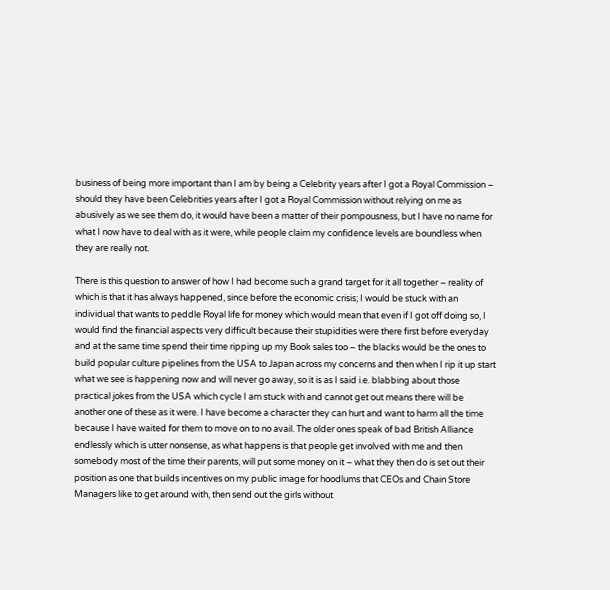business of being more important than I am by being a Celebrity years after I got a Royal Commission – should they have been Celebrities years after I got a Royal Commission without relying on me as abusively as we see them do, it would have been a matter of their pompousness, but I have no name for what I now have to deal with as it were, while people claim my confidence levels are boundless when they are really not.

There is this question to answer of how I had become such a grand target for it all together – reality of which is that it has always happened, since before the economic crisis; I would be stuck with an individual that wants to peddle Royal life for money which would mean that even if I got off doing so, I would find the financial aspects very difficult because their stupidities were there first before everyday and at the same time spend their time ripping up my Book sales too – the blacks would be the ones to build popular culture pipelines from the USA to Japan across my concerns and then when I rip it up start what we see is happening now and will never go away, so it is as I said i.e. blabbing about those practical jokes from the USA which cycle I am stuck with and cannot get out means there will be another one of these as it were. I have become a character they can hurt and want to harm all the time because I have waited for them to move on to no avail. The older ones speak of bad British Alliance endlessly which is utter nonsense, as what happens is that people get involved with me and then somebody most of the time their parents, will put some money on it – what they then do is set out their position as one that builds incentives on my public image for hoodlums that CEOs and Chain Store Managers like to get around with, then send out the girls without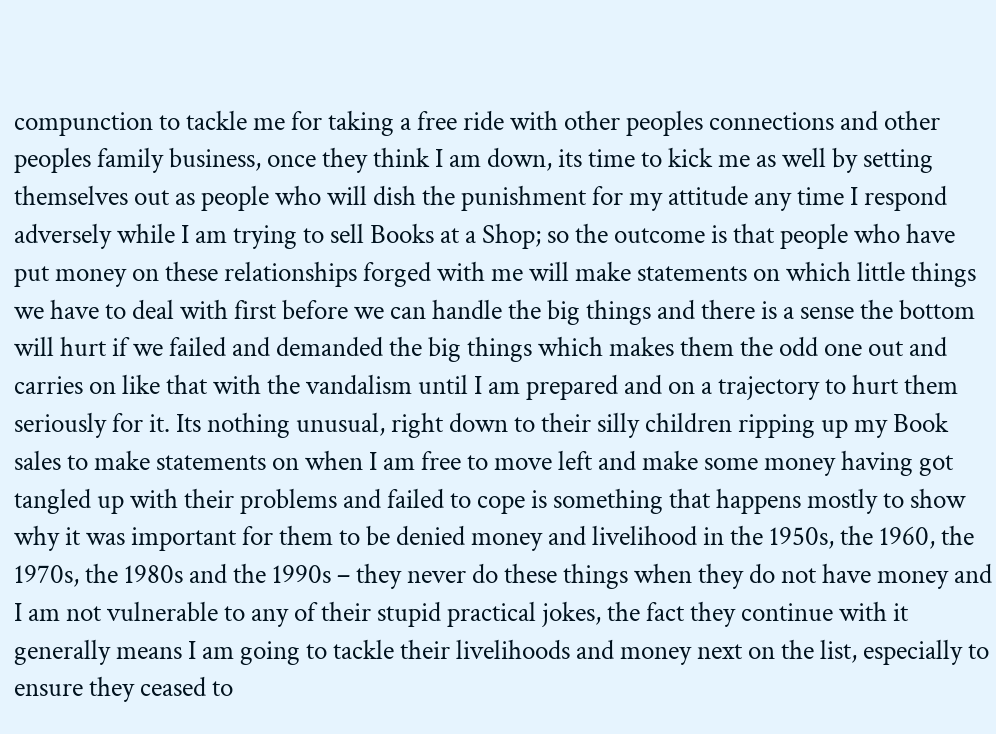compunction to tackle me for taking a free ride with other peoples connections and other peoples family business, once they think I am down, its time to kick me as well by setting themselves out as people who will dish the punishment for my attitude any time I respond adversely while I am trying to sell Books at a Shop; so the outcome is that people who have put money on these relationships forged with me will make statements on which little things we have to deal with first before we can handle the big things and there is a sense the bottom will hurt if we failed and demanded the big things which makes them the odd one out and carries on like that with the vandalism until I am prepared and on a trajectory to hurt them seriously for it. Its nothing unusual, right down to their silly children ripping up my Book sales to make statements on when I am free to move left and make some money having got tangled up with their problems and failed to cope is something that happens mostly to show why it was important for them to be denied money and livelihood in the 1950s, the 1960, the 1970s, the 1980s and the 1990s – they never do these things when they do not have money and I am not vulnerable to any of their stupid practical jokes, the fact they continue with it generally means I am going to tackle their livelihoods and money next on the list, especially to ensure they ceased to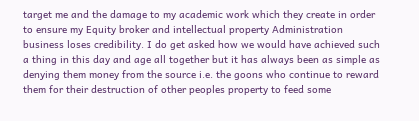target me and the damage to my academic work which they create in order to ensure my Equity broker and intellectual property Administration business loses credibility. I do get asked how we would have achieved such a thing in this day and age all together but it has always been as simple as denying them money from the source i.e. the goons who continue to reward them for their destruction of other peoples property to feed some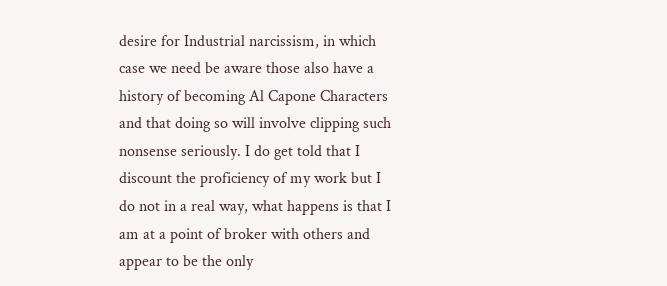desire for Industrial narcissism, in which case we need be aware those also have a history of becoming Al Capone Characters and that doing so will involve clipping such nonsense seriously. I do get told that I discount the proficiency of my work but I do not in a real way, what happens is that I am at a point of broker with others and appear to be the only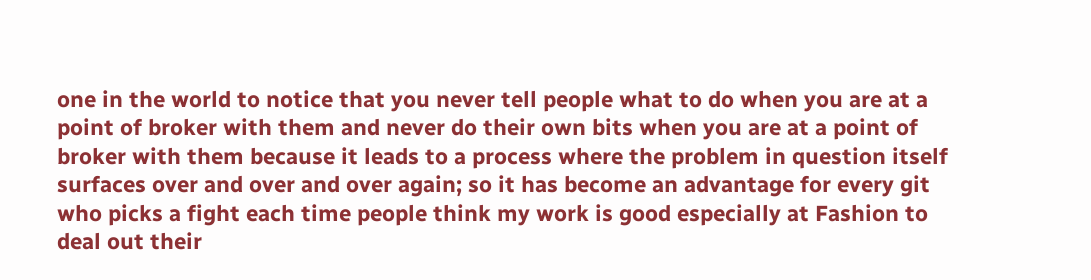one in the world to notice that you never tell people what to do when you are at a point of broker with them and never do their own bits when you are at a point of broker with them because it leads to a process where the problem in question itself surfaces over and over and over again; so it has become an advantage for every git who picks a fight each time people think my work is good especially at Fashion to deal out their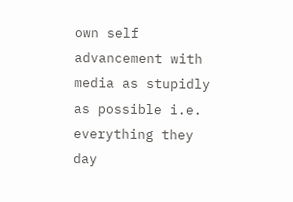own self advancement with media as stupidly as possible i.e. everything they day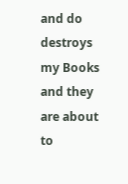and do destroys my Books and they are about to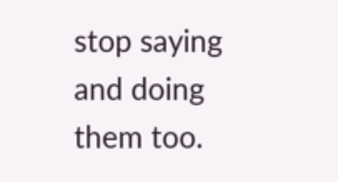stop saying and doing them too.